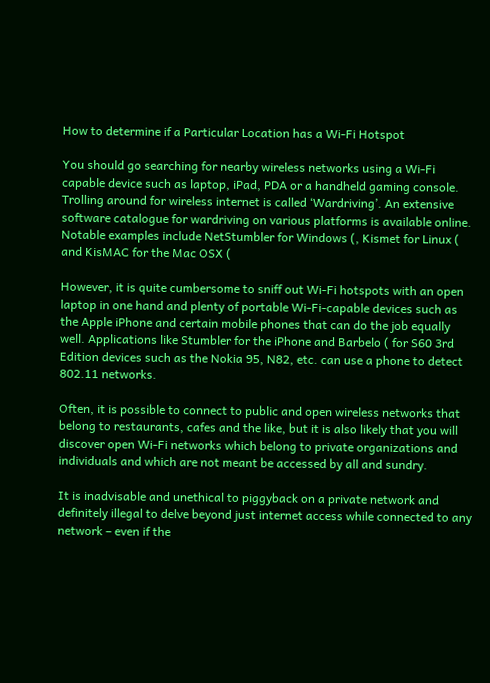How to determine if a Particular Location has a Wi-Fi Hotspot

You should go searching for nearby wireless networks using a Wi-Fi capable device such as laptop, iPad, PDA or a handheld gaming console. Trolling around for wireless internet is called ‘Wardriving’. An extensive software catalogue for wardriving on various platforms is available online. Notable examples include NetStumbler for Windows (, Kismet for Linux ( and KisMAC for the Mac OSX (

However, it is quite cumbersome to sniff out Wi-Fi hotspots with an open laptop in one hand and plenty of portable Wi-Fi-capable devices such as the Apple iPhone and certain mobile phones that can do the job equally well. Applications like Stumbler for the iPhone and Barbelo ( for S60 3rd Edition devices such as the Nokia 95, N82, etc. can use a phone to detect 802.11 networks.

Often, it is possible to connect to public and open wireless networks that belong to restaurants, cafes and the like, but it is also likely that you will discover open Wi-Fi networks which belong to private organizations and individuals and which are not meant be accessed by all and sundry.

It is inadvisable and unethical to piggyback on a private network and definitely illegal to delve beyond just internet access while connected to any network – even if the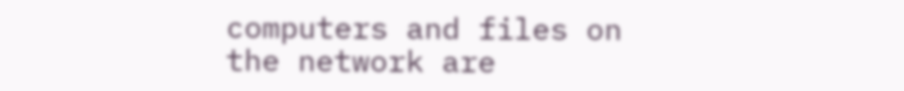computers and files on the network are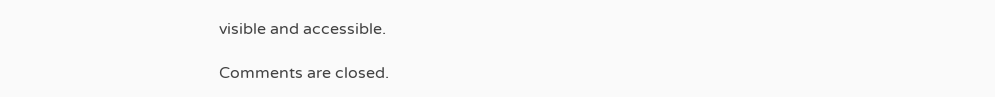visible and accessible.

Comments are closed.